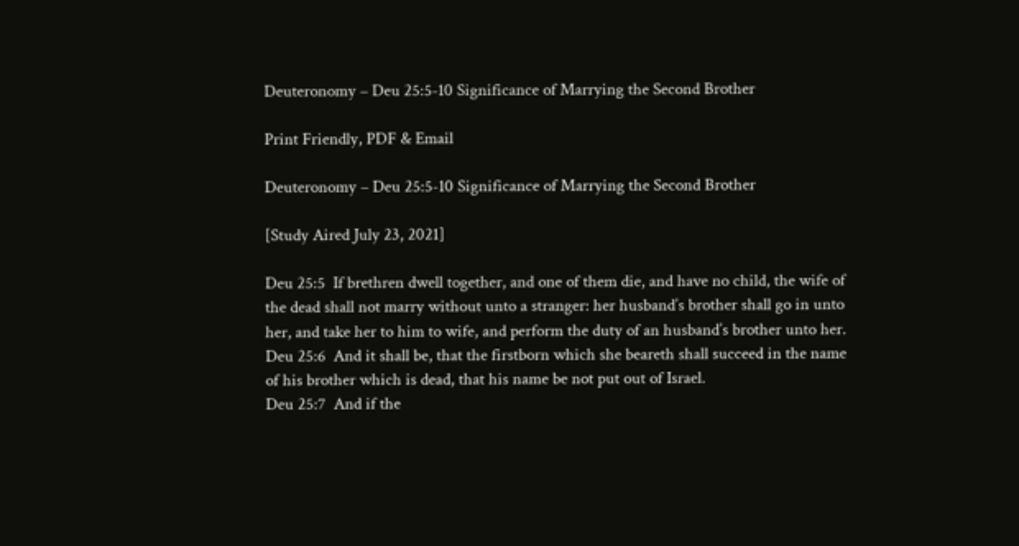Deuteronomy – Deu 25:5-10 Significance of Marrying the Second Brother

Print Friendly, PDF & Email

Deuteronomy – Deu 25:5-10 Significance of Marrying the Second Brother

[Study Aired July 23, 2021]

Deu 25:5  If brethren dwell together, and one of them die, and have no child, the wife of the dead shall not marry without unto a stranger: her husband’s brother shall go in unto her, and take her to him to wife, and perform the duty of an husband’s brother unto her.
Deu 25:6  And it shall be, that the firstborn which she beareth shall succeed in the name of his brother which is dead, that his name be not put out of Israel.
Deu 25:7  And if the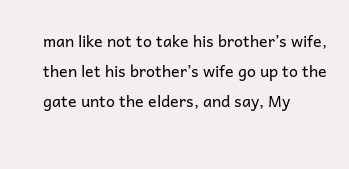man like not to take his brother’s wife, then let his brother’s wife go up to the gate unto the elders, and say, My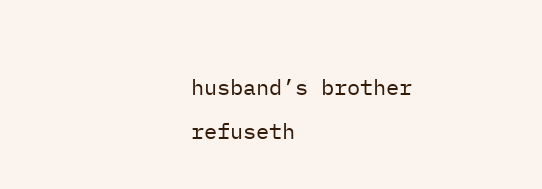husband’s brother refuseth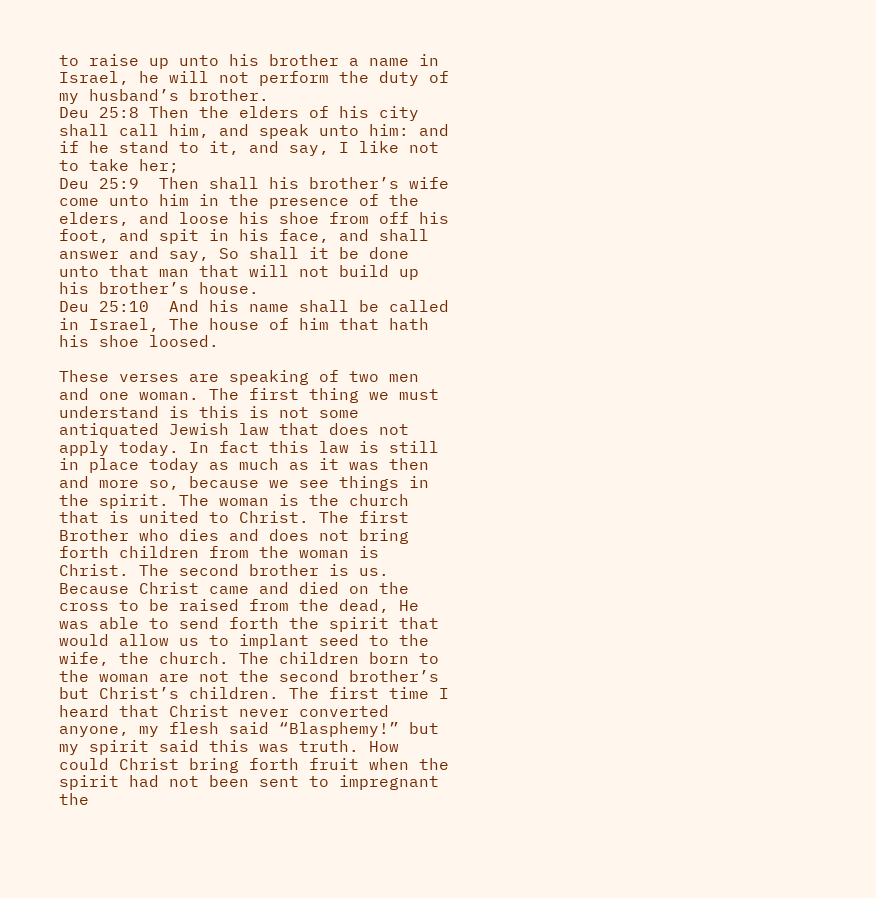to raise up unto his brother a name in Israel, he will not perform the duty of my husband’s brother.
Deu 25:8 Then the elders of his city shall call him, and speak unto him: and if he stand to it, and say, I like not to take her;
Deu 25:9  Then shall his brother’s wife come unto him in the presence of the elders, and loose his shoe from off his foot, and spit in his face, and shall answer and say, So shall it be done unto that man that will not build up his brother’s house.
Deu 25:10  And his name shall be called in Israel, The house of him that hath his shoe loosed.

These verses are speaking of two men and one woman. The first thing we must understand is this is not some antiquated Jewish law that does not apply today. In fact this law is still in place today as much as it was then and more so, because we see things in the spirit. The woman is the church that is united to Christ. The first Brother who dies and does not bring forth children from the woman is Christ. The second brother is us. Because Christ came and died on the cross to be raised from the dead, He was able to send forth the spirit that would allow us to implant seed to the wife, the church. The children born to the woman are not the second brother’s but Christ’s children. The first time I heard that Christ never converted anyone, my flesh said “Blasphemy!” but my spirit said this was truth. How could Christ bring forth fruit when the spirit had not been sent to impregnant the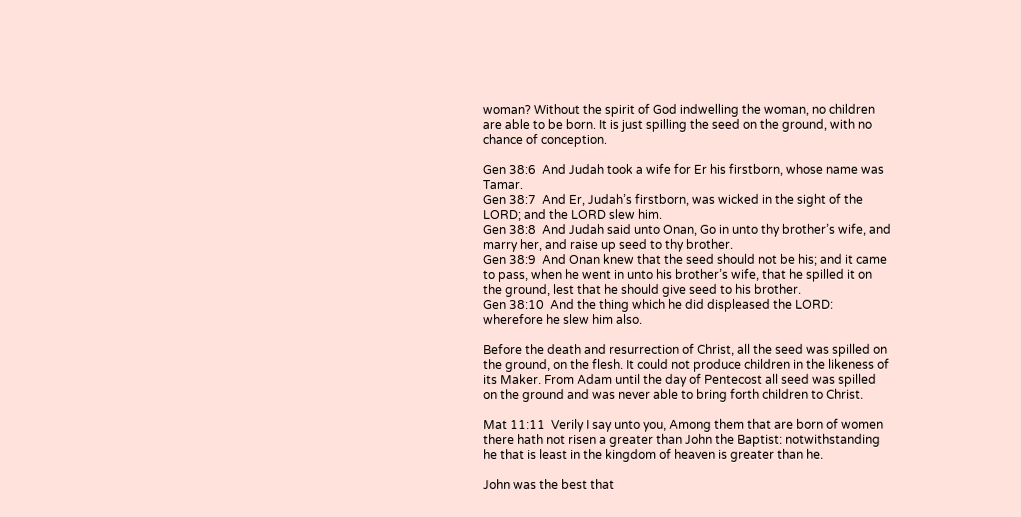woman? Without the spirit of God indwelling the woman, no children are able to be born. It is just spilling the seed on the ground, with no chance of conception.

Gen 38:6  And Judah took a wife for Er his firstborn, whose name was Tamar.
Gen 38:7  And Er, Judah’s firstborn, was wicked in the sight of the LORD; and the LORD slew him.
Gen 38:8  And Judah said unto Onan, Go in unto thy brother’s wife, and marry her, and raise up seed to thy brother.
Gen 38:9  And Onan knew that the seed should not be his; and it came to pass, when he went in unto his brother’s wife, that he spilled it on the ground, lest that he should give seed to his brother.
Gen 38:10  And the thing which he did displeased the LORD: wherefore he slew him also.

Before the death and resurrection of Christ, all the seed was spilled on the ground, on the flesh. It could not produce children in the likeness of its Maker. From Adam until the day of Pentecost all seed was spilled on the ground and was never able to bring forth children to Christ.

Mat 11:11  Verily I say unto you, Among them that are born of women there hath not risen a greater than John the Baptist: notwithstanding he that is least in the kingdom of heaven is greater than he.

John was the best that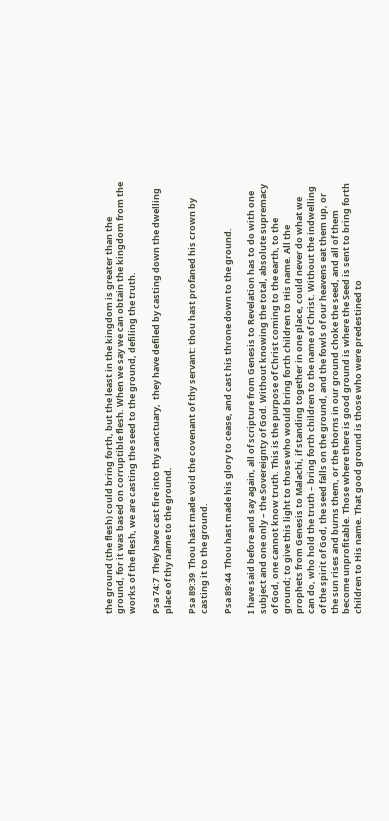the ground (the flesh) could bring forth, but the least in the kingdom is greater than the ground, for it was based on corruptible flesh. When we say we can obtain the kingdom from the works of the flesh, we are casting the seed to the ground, defiling the truth.

Psa 74:7  They have cast fire into thy sanctuary,  they have defiled by casting down the dwelling place of thy name to the ground.

Psa 89:39  Thou hast made void the covenant of thy servant: thou hast profaned his crown by casting it to the ground.

Psa 89:44  Thou hast made his glory to cease, and cast his throne down to the ground.

I have said before and say again, all of scripture from Genesis to Revelation has to do with one subject and one only – the Sovereignty of God. Without knowing the total, absolute supremacy of God, one cannot know truth. This is the purpose of Christ coming to the earth, to the ground; to give this light to those who would bring forth children to His name. All the prophets from Genesis to Malachi, if standing together in one place, could never do what we can do, who hold the truth – bring forth children to the name of Christ. Without the indwelling of the spirit of God, the seed falls on the ground, and the fowls of our heavens eat them up, or the sun rises and burns them, or the thorns in our ground choke the seed, and all of them become unprofitable. Those where there is good ground is where the Seed is sent to bring forth children to His name. That good ground is those who were predestined to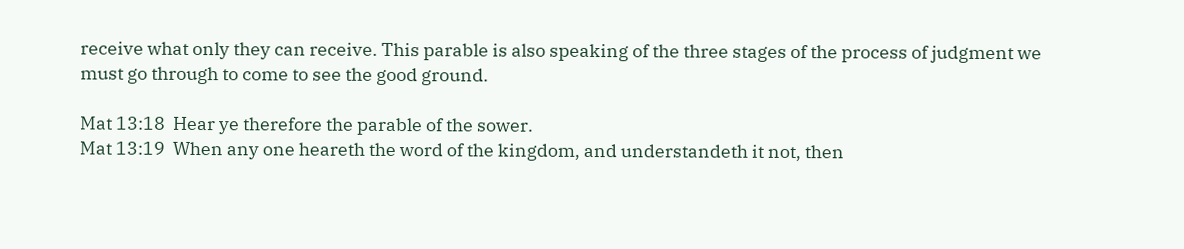receive what only they can receive. This parable is also speaking of the three stages of the process of judgment we must go through to come to see the good ground.

Mat 13:18  Hear ye therefore the parable of the sower.
Mat 13:19  When any one heareth the word of the kingdom, and understandeth it not, then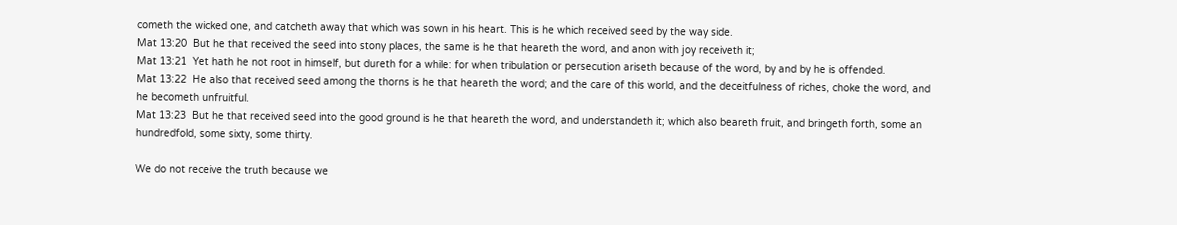cometh the wicked one, and catcheth away that which was sown in his heart. This is he which received seed by the way side.
Mat 13:20  But he that received the seed into stony places, the same is he that heareth the word, and anon with joy receiveth it;
Mat 13:21  Yet hath he not root in himself, but dureth for a while: for when tribulation or persecution ariseth because of the word, by and by he is offended.
Mat 13:22  He also that received seed among the thorns is he that heareth the word; and the care of this world, and the deceitfulness of riches, choke the word, and he becometh unfruitful.
Mat 13:23  But he that received seed into the good ground is he that heareth the word, and understandeth it; which also beareth fruit, and bringeth forth, some an hundredfold, some sixty, some thirty.

We do not receive the truth because we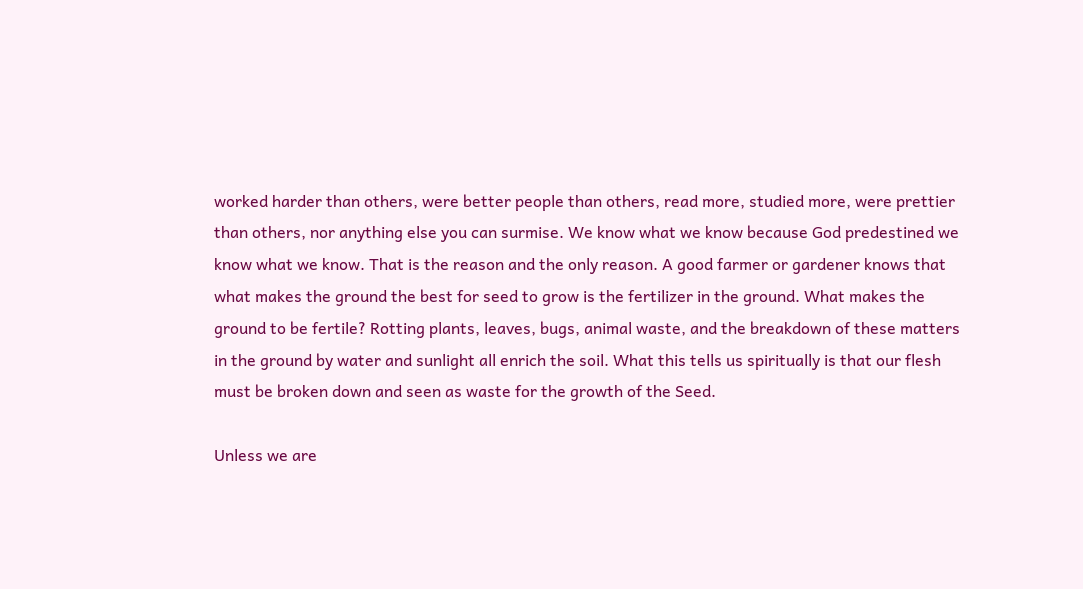worked harder than others, were better people than others, read more, studied more, were prettier than others, nor anything else you can surmise. We know what we know because God predestined we know what we know. That is the reason and the only reason. A good farmer or gardener knows that what makes the ground the best for seed to grow is the fertilizer in the ground. What makes the ground to be fertile? Rotting plants, leaves, bugs, animal waste, and the breakdown of these matters in the ground by water and sunlight all enrich the soil. What this tells us spiritually is that our flesh must be broken down and seen as waste for the growth of the Seed.

Unless we are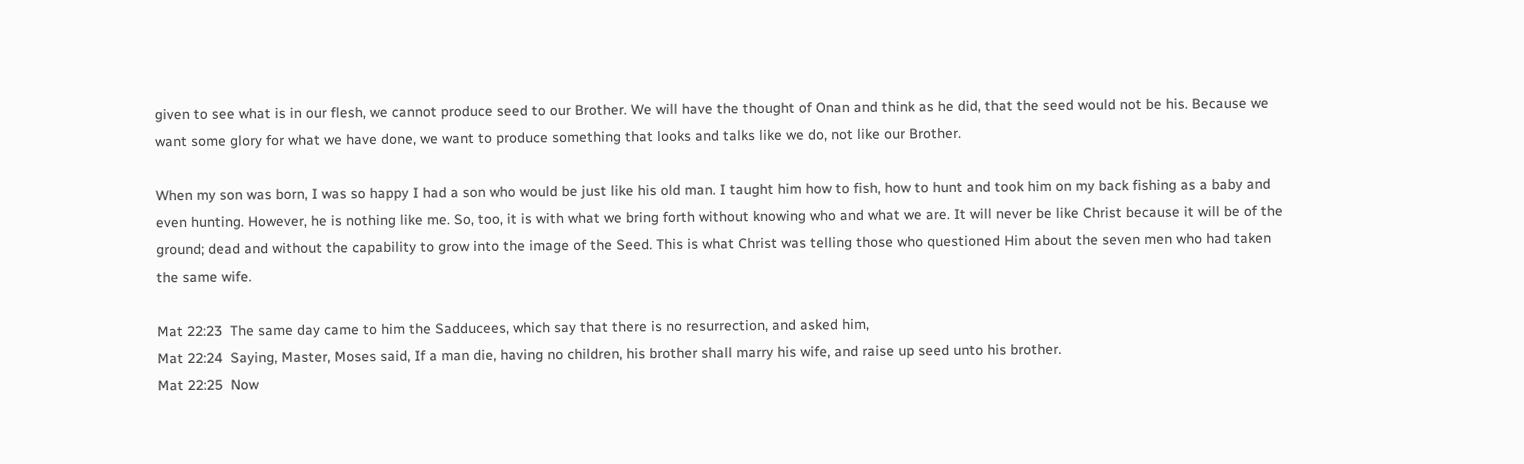given to see what is in our flesh, we cannot produce seed to our Brother. We will have the thought of Onan and think as he did, that the seed would not be his. Because we want some glory for what we have done, we want to produce something that looks and talks like we do, not like our Brother.

When my son was born, I was so happy I had a son who would be just like his old man. I taught him how to fish, how to hunt and took him on my back fishing as a baby and even hunting. However, he is nothing like me. So, too, it is with what we bring forth without knowing who and what we are. It will never be like Christ because it will be of the ground; dead and without the capability to grow into the image of the Seed. This is what Christ was telling those who questioned Him about the seven men who had taken the same wife.

Mat 22:23  The same day came to him the Sadducees, which say that there is no resurrection, and asked him,
Mat 22:24  Saying, Master, Moses said, If a man die, having no children, his brother shall marry his wife, and raise up seed unto his brother.
Mat 22:25  Now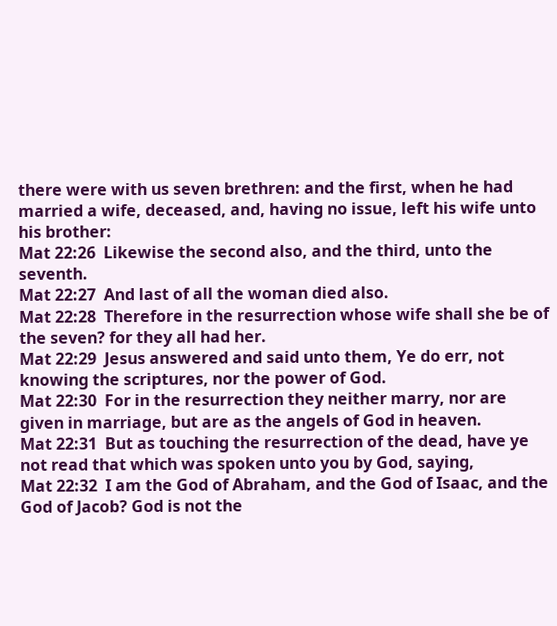there were with us seven brethren: and the first, when he had married a wife, deceased, and, having no issue, left his wife unto his brother:
Mat 22:26  Likewise the second also, and the third, unto the seventh.
Mat 22:27  And last of all the woman died also.
Mat 22:28  Therefore in the resurrection whose wife shall she be of the seven? for they all had her.
Mat 22:29  Jesus answered and said unto them, Ye do err, not knowing the scriptures, nor the power of God.
Mat 22:30  For in the resurrection they neither marry, nor are given in marriage, but are as the angels of God in heaven.
Mat 22:31  But as touching the resurrection of the dead, have ye not read that which was spoken unto you by God, saying,
Mat 22:32  I am the God of Abraham, and the God of Isaac, and the God of Jacob? God is not the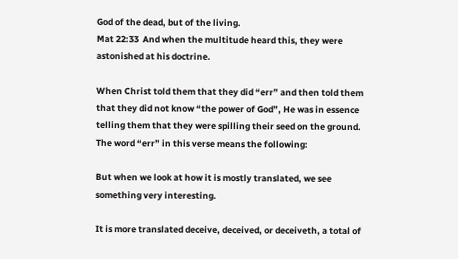God of the dead, but of the living.
Mat 22:33  And when the multitude heard this, they were astonished at his doctrine.

When Christ told them that they did “err” and then told them that they did not know “the power of God”, He was in essence telling them that they were spilling their seed on the ground. The word “err” in this verse means the following:

But when we look at how it is mostly translated, we see something very interesting.

It is more translated deceive, deceived, or deceiveth, a total of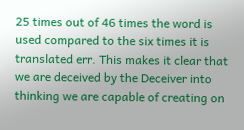25 times out of 46 times the word is used compared to the six times it is translated err. This makes it clear that we are deceived by the Deceiver into thinking we are capable of creating on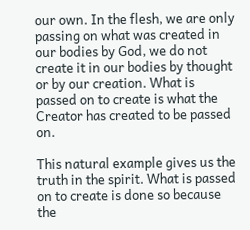our own. In the flesh, we are only passing on what was created in our bodies by God, we do not create it in our bodies by thought or by our creation. What is passed on to create is what the Creator has created to be passed on.

This natural example gives us the truth in the spirit. What is passed on to create is done so because the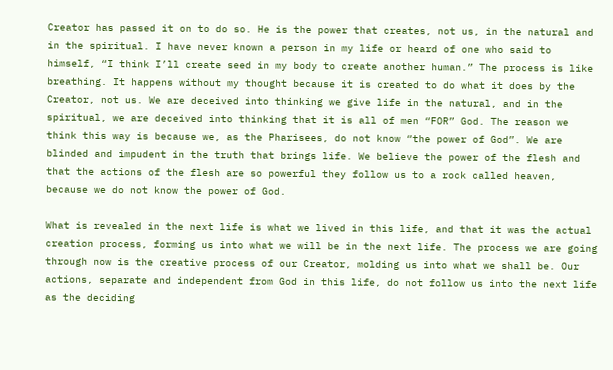Creator has passed it on to do so. He is the power that creates, not us, in the natural and in the spiritual. I have never known a person in my life or heard of one who said to himself, “I think I’ll create seed in my body to create another human.” The process is like breathing. It happens without my thought because it is created to do what it does by the Creator, not us. We are deceived into thinking we give life in the natural, and in the spiritual, we are deceived into thinking that it is all of men “FOR” God. The reason we think this way is because we, as the Pharisees, do not know “the power of God”. We are blinded and impudent in the truth that brings life. We believe the power of the flesh and that the actions of the flesh are so powerful they follow us to a rock called heaven, because we do not know the power of God.

What is revealed in the next life is what we lived in this life, and that it was the actual creation process, forming us into what we will be in the next life. The process we are going through now is the creative process of our Creator, molding us into what we shall be. Our actions, separate and independent from God in this life, do not follow us into the next life as the deciding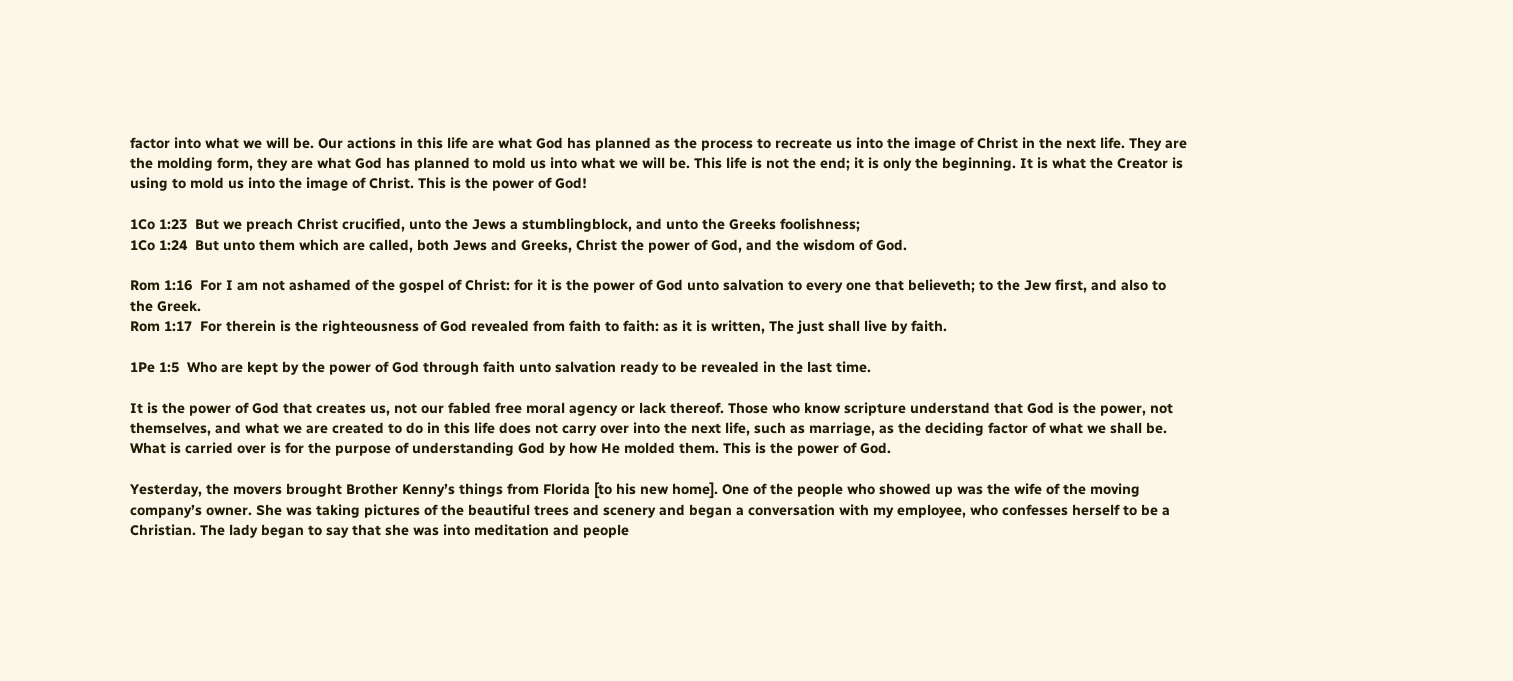factor into what we will be. Our actions in this life are what God has planned as the process to recreate us into the image of Christ in the next life. They are the molding form, they are what God has planned to mold us into what we will be. This life is not the end; it is only the beginning. It is what the Creator is using to mold us into the image of Christ. This is the power of God!

1Co 1:23  But we preach Christ crucified, unto the Jews a stumblingblock, and unto the Greeks foolishness;
1Co 1:24  But unto them which are called, both Jews and Greeks, Christ the power of God, and the wisdom of God.

Rom 1:16  For I am not ashamed of the gospel of Christ: for it is the power of God unto salvation to every one that believeth; to the Jew first, and also to the Greek.
Rom 1:17  For therein is the righteousness of God revealed from faith to faith: as it is written, The just shall live by faith.

1Pe 1:5  Who are kept by the power of God through faith unto salvation ready to be revealed in the last time.

It is the power of God that creates us, not our fabled free moral agency or lack thereof. Those who know scripture understand that God is the power, not themselves, and what we are created to do in this life does not carry over into the next life, such as marriage, as the deciding factor of what we shall be. What is carried over is for the purpose of understanding God by how He molded them. This is the power of God.

Yesterday, the movers brought Brother Kenny’s things from Florida [to his new home]. One of the people who showed up was the wife of the moving company’s owner. She was taking pictures of the beautiful trees and scenery and began a conversation with my employee, who confesses herself to be a Christian. The lady began to say that she was into meditation and people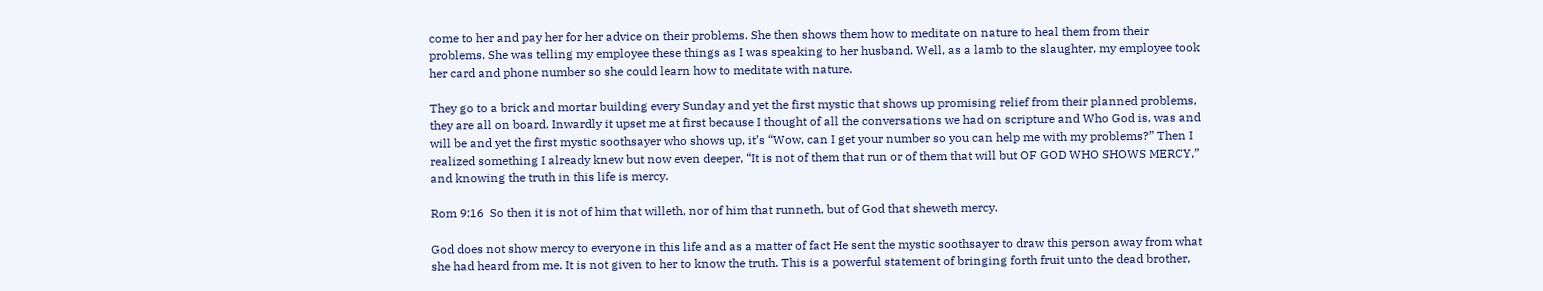come to her and pay her for her advice on their problems. She then shows them how to meditate on nature to heal them from their problems. She was telling my employee these things as I was speaking to her husband. Well, as a lamb to the slaughter, my employee took her card and phone number so she could learn how to meditate with nature.

They go to a brick and mortar building every Sunday and yet the first mystic that shows up promising relief from their planned problems, they are all on board. Inwardly it upset me at first because I thought of all the conversations we had on scripture and Who God is, was and will be and yet the first mystic soothsayer who shows up, it’s “Wow, can I get your number so you can help me with my problems?” Then I realized something I already knew but now even deeper, “It is not of them that run or of them that will but OF GOD WHO SHOWS MERCY,” and knowing the truth in this life is mercy.

Rom 9:16  So then it is not of him that willeth, nor of him that runneth, but of God that sheweth mercy.

God does not show mercy to everyone in this life and as a matter of fact He sent the mystic soothsayer to draw this person away from what she had heard from me. It is not given to her to know the truth. This is a powerful statement of bringing forth fruit unto the dead brother,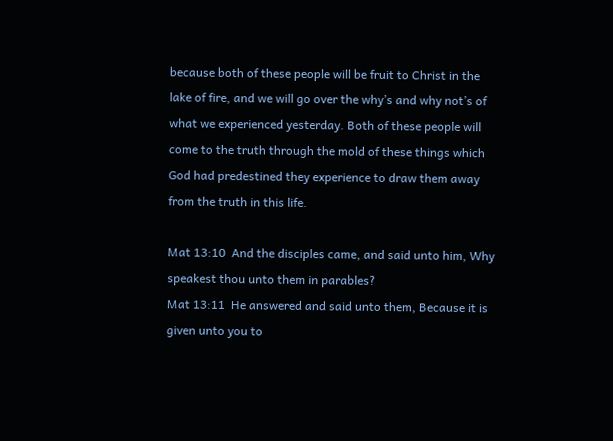because both of these people will be fruit to Christ in the lake of fire, and we will go over the why’s and why not’s of what we experienced yesterday. Both of these people will come to the truth through the mold of these things which God had predestined they experience to draw them away from the truth in this life.

Mat 13:10  And the disciples came, and said unto him, Why speakest thou unto them in parables?
Mat 13:11  He answered and said unto them, Because it is given unto you to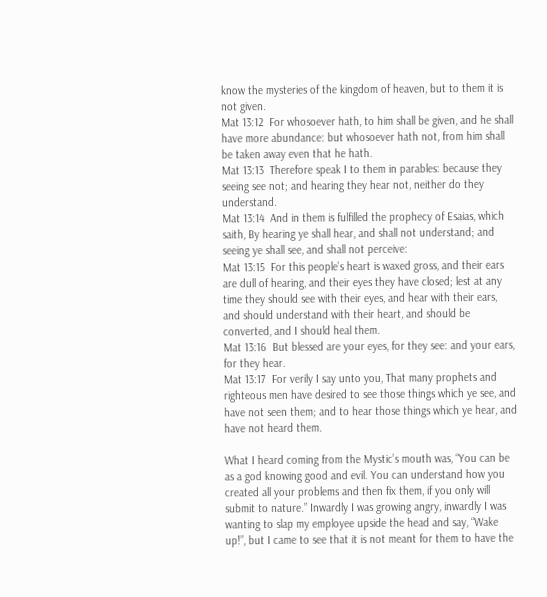know the mysteries of the kingdom of heaven, but to them it is not given.
Mat 13:12  For whosoever hath, to him shall be given, and he shall have more abundance: but whosoever hath not, from him shall be taken away even that he hath.
Mat 13:13  Therefore speak I to them in parables: because they seeing see not; and hearing they hear not, neither do they understand.
Mat 13:14  And in them is fulfilled the prophecy of Esaias, which saith, By hearing ye shall hear, and shall not understand; and seeing ye shall see, and shall not perceive:
Mat 13:15  For this people’s heart is waxed gross, and their ears are dull of hearing, and their eyes they have closed; lest at any time they should see with their eyes, and hear with their ears, and should understand with their heart, and should be converted, and I should heal them.
Mat 13:16  But blessed are your eyes, for they see: and your ears, for they hear.
Mat 13:17  For verily I say unto you, That many prophets and righteous men have desired to see those things which ye see, and have not seen them; and to hear those things which ye hear, and have not heard them.

What I heard coming from the Mystic’s mouth was, “You can be as a god knowing good and evil. You can understand how you created all your problems and then fix them, if you only will submit to nature.” Inwardly I was growing angry, inwardly I was wanting to slap my employee upside the head and say, “Wake up!”, but I came to see that it is not meant for them to have the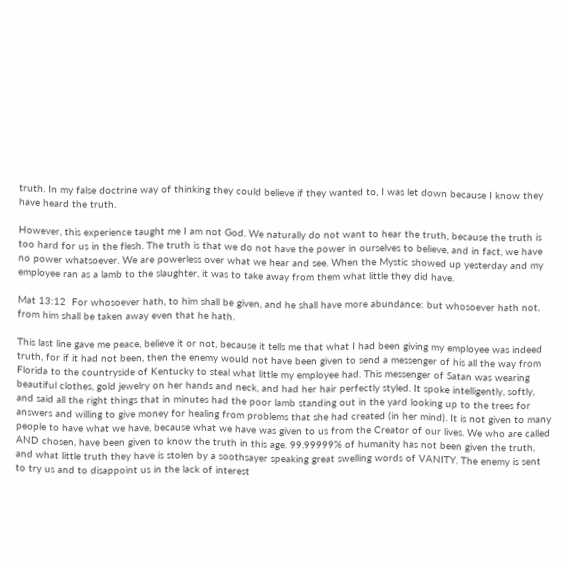truth. In my false doctrine way of thinking they could believe if they wanted to, I was let down because I know they have heard the truth.

However, this experience taught me I am not God. We naturally do not want to hear the truth, because the truth is too hard for us in the flesh. The truth is that we do not have the power in ourselves to believe, and in fact, we have no power whatsoever. We are powerless over what we hear and see. When the Mystic showed up yesterday and my employee ran as a lamb to the slaughter, it was to take away from them what little they did have.

Mat 13:12  For whosoever hath, to him shall be given, and he shall have more abundance: but whosoever hath not, from him shall be taken away even that he hath.

This last line gave me peace, believe it or not, because it tells me that what I had been giving my employee was indeed truth, for if it had not been, then the enemy would not have been given to send a messenger of his all the way from Florida to the countryside of Kentucky to steal what little my employee had. This messenger of Satan was wearing beautiful clothes, gold jewelry on her hands and neck, and had her hair perfectly styled. It spoke intelligently, softly, and said all the right things that in minutes had the poor lamb standing out in the yard looking up to the trees for answers and willing to give money for healing from problems that she had created (in her mind). It is not given to many people to have what we have, because what we have was given to us from the Creator of our lives. We who are called AND chosen, have been given to know the truth in this age. 99.99999% of humanity has not been given the truth, and what little truth they have is stolen by a soothsayer speaking great swelling words of VANITY. The enemy is sent to try us and to disappoint us in the lack of interest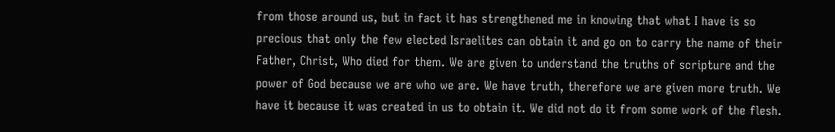from those around us, but in fact it has strengthened me in knowing that what I have is so precious that only the few elected Israelites can obtain it and go on to carry the name of their Father, Christ, Who died for them. We are given to understand the truths of scripture and the power of God because we are who we are. We have truth, therefore we are given more truth. We have it because it was created in us to obtain it. We did not do it from some work of the flesh.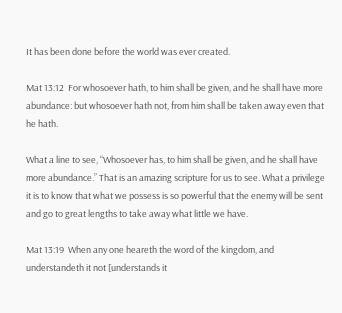It has been done before the world was ever created.

Mat 13:12  For whosoever hath, to him shall be given, and he shall have more abundance: but whosoever hath not, from him shall be taken away even that he hath.

What a line to see, “Whosoever has, to him shall be given, and he shall have more abundance.” That is an amazing scripture for us to see. What a privilege it is to know that what we possess is so powerful that the enemy will be sent and go to great lengths to take away what little we have.

Mat 13:19  When any one heareth the word of the kingdom, and understandeth it not [understands it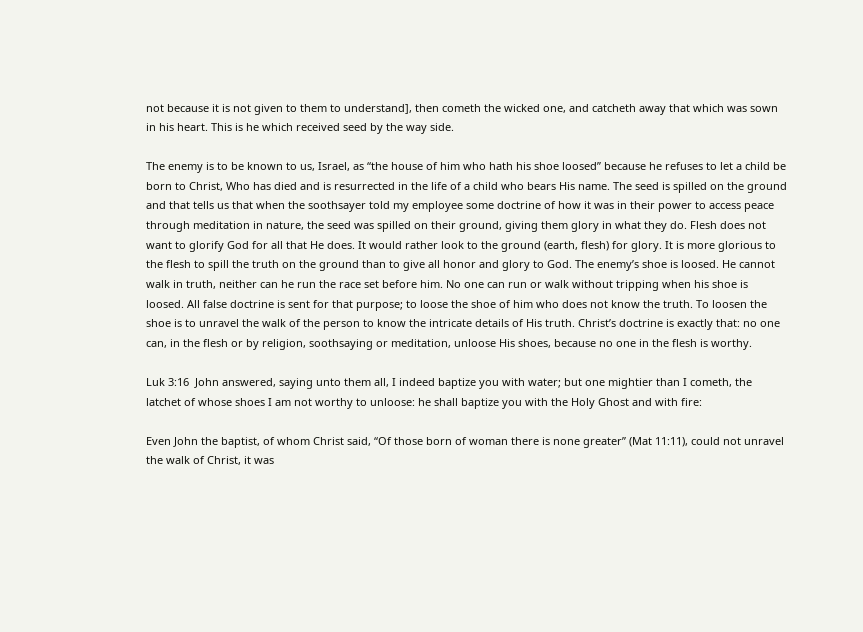not because it is not given to them to understand], then cometh the wicked one, and catcheth away that which was sown in his heart. This is he which received seed by the way side.

The enemy is to be known to us, Israel, as “the house of him who hath his shoe loosed” because he refuses to let a child be born to Christ, Who has died and is resurrected in the life of a child who bears His name. The seed is spilled on the ground and that tells us that when the soothsayer told my employee some doctrine of how it was in their power to access peace through meditation in nature, the seed was spilled on their ground, giving them glory in what they do. Flesh does not want to glorify God for all that He does. It would rather look to the ground (earth, flesh) for glory. It is more glorious to the flesh to spill the truth on the ground than to give all honor and glory to God. The enemy’s shoe is loosed. He cannot walk in truth, neither can he run the race set before him. No one can run or walk without tripping when his shoe is loosed. All false doctrine is sent for that purpose; to loose the shoe of him who does not know the truth. To loosen the shoe is to unravel the walk of the person to know the intricate details of His truth. Christ’s doctrine is exactly that: no one can, in the flesh or by religion, soothsaying or meditation, unloose His shoes, because no one in the flesh is worthy.

Luk 3:16  John answered, saying unto them all, I indeed baptize you with water; but one mightier than I cometh, the latchet of whose shoes I am not worthy to unloose: he shall baptize you with the Holy Ghost and with fire:

Even John the baptist, of whom Christ said, “Of those born of woman there is none greater” (Mat 11:11), could not unravel the walk of Christ, it was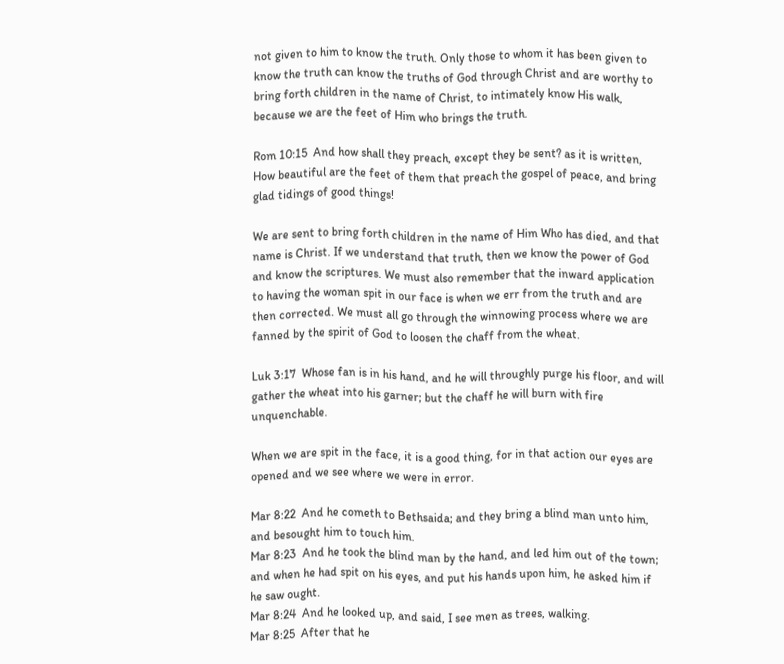not given to him to know the truth. Only those to whom it has been given to know the truth can know the truths of God through Christ and are worthy to bring forth children in the name of Christ, to intimately know His walk, because we are the feet of Him who brings the truth.

Rom 10:15  And how shall they preach, except they be sent? as it is written, How beautiful are the feet of them that preach the gospel of peace, and bring glad tidings of good things!

We are sent to bring forth children in the name of Him Who has died, and that name is Christ. If we understand that truth, then we know the power of God and know the scriptures. We must also remember that the inward application to having the woman spit in our face is when we err from the truth and are then corrected. We must all go through the winnowing process where we are fanned by the spirit of God to loosen the chaff from the wheat.

Luk 3:17  Whose fan is in his hand, and he will throughly purge his floor, and will gather the wheat into his garner; but the chaff he will burn with fire unquenchable.

When we are spit in the face, it is a good thing, for in that action our eyes are opened and we see where we were in error.

Mar 8:22  And he cometh to Bethsaida; and they bring a blind man unto him, and besought him to touch him.
Mar 8:23  And he took the blind man by the hand, and led him out of the town; and when he had spit on his eyes, and put his hands upon him, he asked him if he saw ought.
Mar 8:24  And he looked up, and said, I see men as trees, walking.
Mar 8:25  After that he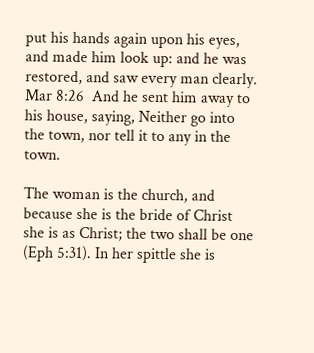put his hands again upon his eyes, and made him look up: and he was restored, and saw every man clearly.
Mar 8:26  And he sent him away to his house, saying, Neither go into the town, nor tell it to any in the town.

The woman is the church, and because she is the bride of Christ she is as Christ; the two shall be one (Eph 5:31). In her spittle she is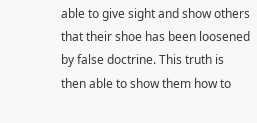able to give sight and show others that their shoe has been loosened by false doctrine. This truth is then able to show them how to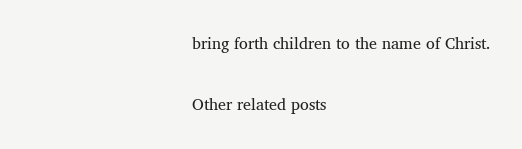bring forth children to the name of Christ.

Other related posts